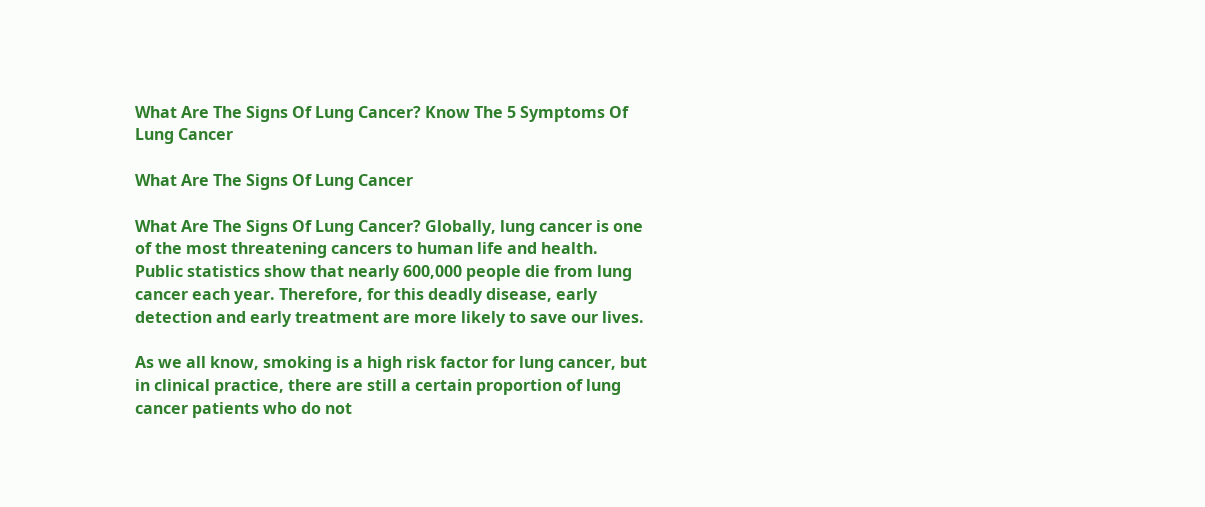What Are The Signs Of Lung Cancer? Know The 5 Symptoms Of Lung Cancer

What Are The Signs Of Lung Cancer

What Are The Signs Of Lung Cancer? Globally, lung cancer is one of the most threatening cancers to human life and health. Public statistics show that nearly 600,000 people die from lung cancer each year. Therefore, for this deadly disease, early detection and early treatment are more likely to save our lives.

As we all know, smoking is a high risk factor for lung cancer, but in clinical practice, there are still a certain proportion of lung cancer patients who do not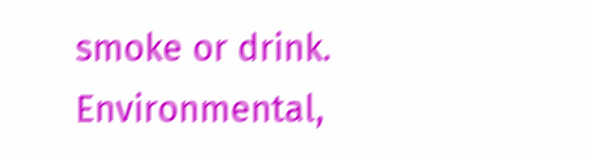smoke or drink. Environmental,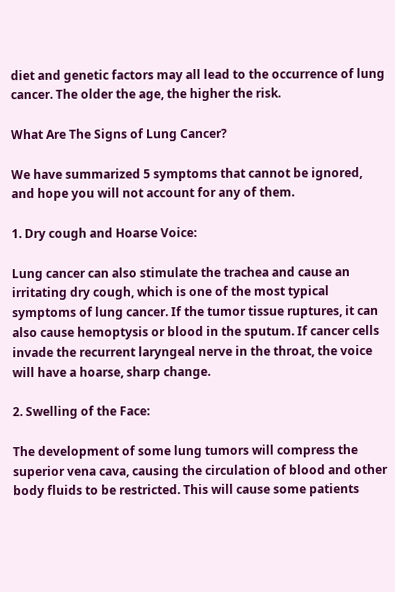diet and genetic factors may all lead to the occurrence of lung cancer. The older the age, the higher the risk.

What Are The Signs of Lung Cancer?

We have summarized 5 symptoms that cannot be ignored, and hope you will not account for any of them.

1. Dry cough and Hoarse Voice:

Lung cancer can also stimulate the trachea and cause an irritating dry cough, which is one of the most typical symptoms of lung cancer. If the tumor tissue ruptures, it can also cause hemoptysis or blood in the sputum. If cancer cells invade the recurrent laryngeal nerve in the throat, the voice will have a hoarse, sharp change.

2. Swelling of the Face:

The development of some lung tumors will compress the superior vena cava, causing the circulation of blood and other body fluids to be restricted. This will cause some patients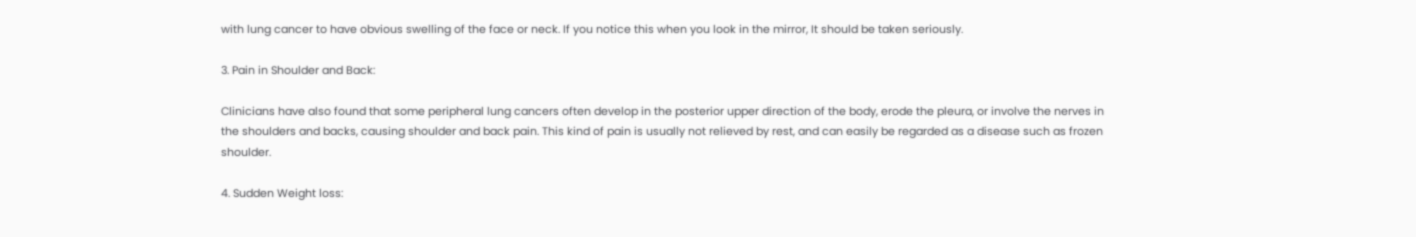with lung cancer to have obvious swelling of the face or neck. If you notice this when you look in the mirror, It should be taken seriously.

3. Pain in Shoulder and Back:

Clinicians have also found that some peripheral lung cancers often develop in the posterior upper direction of the body, erode the pleura, or involve the nerves in the shoulders and backs, causing shoulder and back pain. This kind of pain is usually not relieved by rest, and can easily be regarded as a disease such as frozen shoulder.

4. Sudden Weight loss: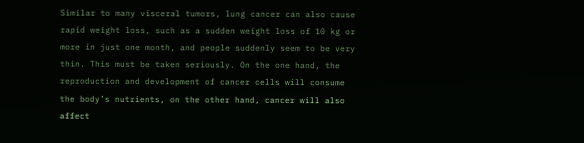Similar to many visceral tumors, lung cancer can also cause rapid weight loss, such as a sudden weight loss of 10 kg or more in just one month, and people suddenly seem to be very thin. This must be taken seriously. On the one hand, the reproduction and development of cancer cells will consume the body’s nutrients, on the other hand, cancer will also affect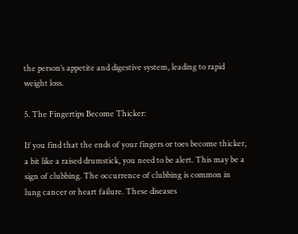the person’s appetite and digestive system, leading to rapid weight loss.

5. The Fingertips Become Thicker:

If you find that the ends of your fingers or toes become thicker, a bit like a raised drumstick, you need to be alert. This may be a sign of clubbing. The occurrence of clubbing is common in lung cancer or heart failure. These diseases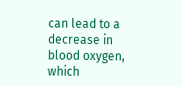can lead to a decrease in blood oxygen, which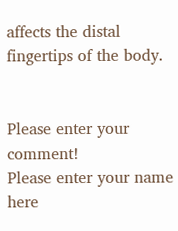affects the distal fingertips of the body.


Please enter your comment!
Please enter your name here